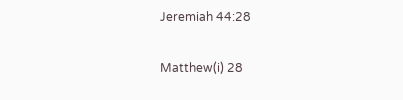Jeremiah 44:28

Matthew(i) 28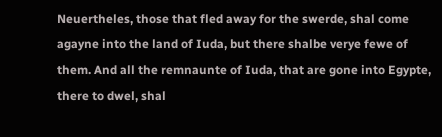Neuertheles, those that fled away for the swerde, shal come agayne into the land of Iuda, but there shalbe verye fewe of them. And all the remnaunte of Iuda, that are gone into Egypte, there to dwel, shal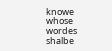knowe whose wordes shalbe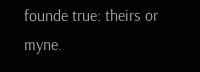founde true: theirs or myne.